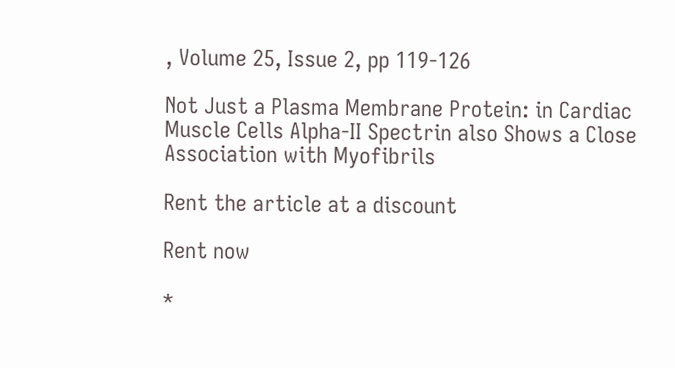, Volume 25, Issue 2, pp 119-126

Not Just a Plasma Membrane Protein: in Cardiac Muscle Cells Alpha-II Spectrin also Shows a Close Association with Myofibrils

Rent the article at a discount

Rent now

*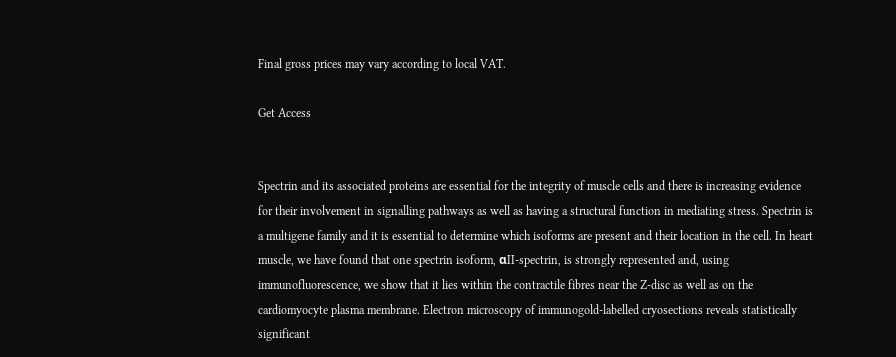Final gross prices may vary according to local VAT.

Get Access


Spectrin and its associated proteins are essential for the integrity of muscle cells and there is increasing evidence for their involvement in signalling pathways as well as having a structural function in mediating stress. Spectrin is a multigene family and it is essential to determine which isoforms are present and their location in the cell. In heart muscle, we have found that one spectrin isoform, αII-spectrin, is strongly represented and, using immunofluorescence, we show that it lies within the contractile fibres near the Z-disc as well as on the cardiomyocyte plasma membrane. Electron microscopy of immunogold-labelled cryosections reveals statistically significant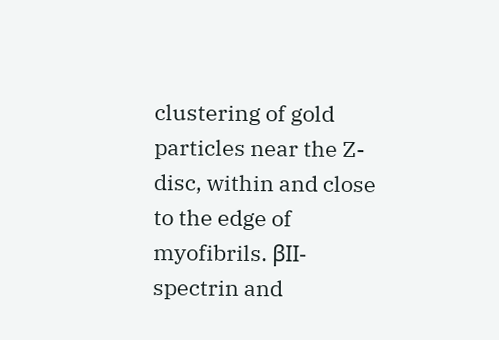clustering of gold particles near the Z-disc, within and close to the edge of myofibrils. βII-spectrin and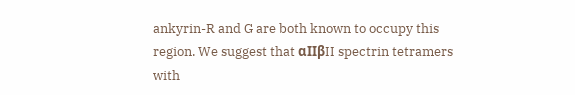ankyrin-R and G are both known to occupy this region. We suggest that αIIβII spectrin tetramers with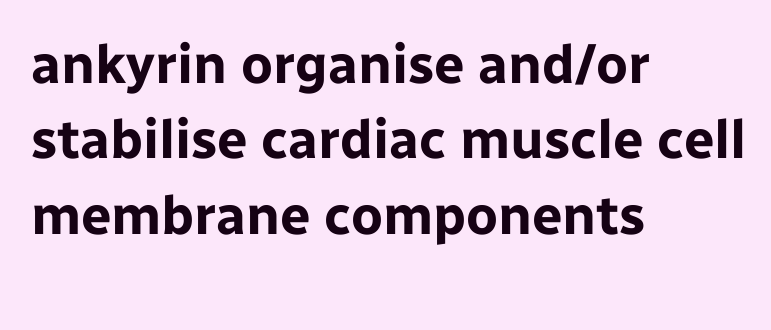ankyrin organise and/or stabilise cardiac muscle cell membrane components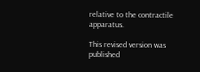relative to the contractile apparatus.

This revised version was published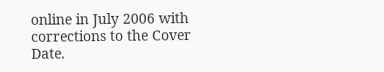online in July 2006 with corrections to the Cover Date.